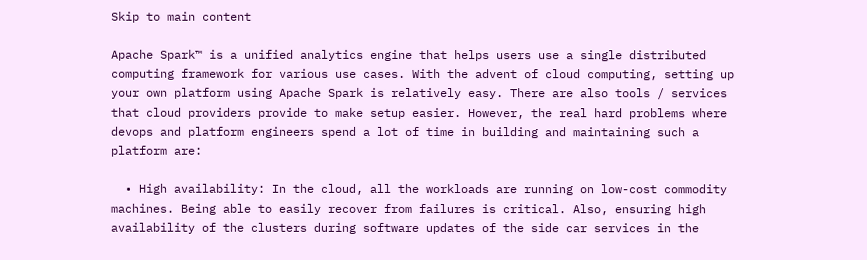Skip to main content

Apache Spark™ is a unified analytics engine that helps users use a single distributed computing framework for various use cases. With the advent of cloud computing, setting up your own platform using Apache Spark is relatively easy. There are also tools / services that cloud providers provide to make setup easier. However, the real hard problems where devops and platform engineers spend a lot of time in building and maintaining such a platform are:

  • High availability: In the cloud, all the workloads are running on low-cost commodity machines. Being able to easily recover from failures is critical. Also, ensuring high availability of the clusters during software updates of the side car services in the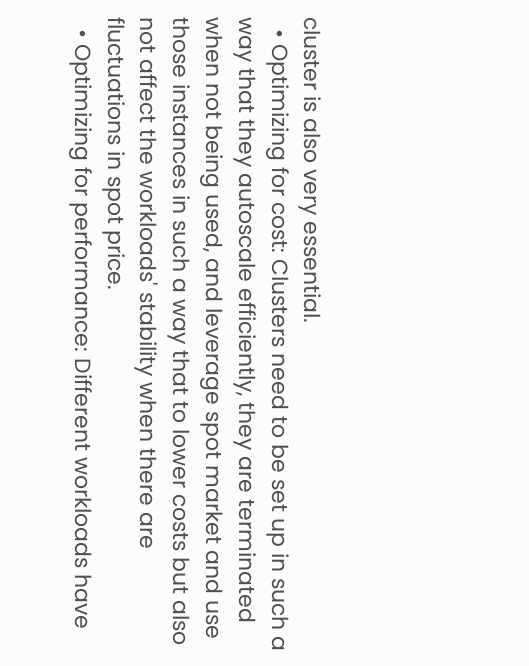cluster is also very essential.
  • Optimizing for cost: Clusters need to be set up in such a way that they autoscale efficiently, they are terminated when not being used, and leverage spot market and use those instances in such a way that to lower costs but also not affect the workloads' stability when there are fluctuations in spot price.
  • Optimizing for performance: Different workloads have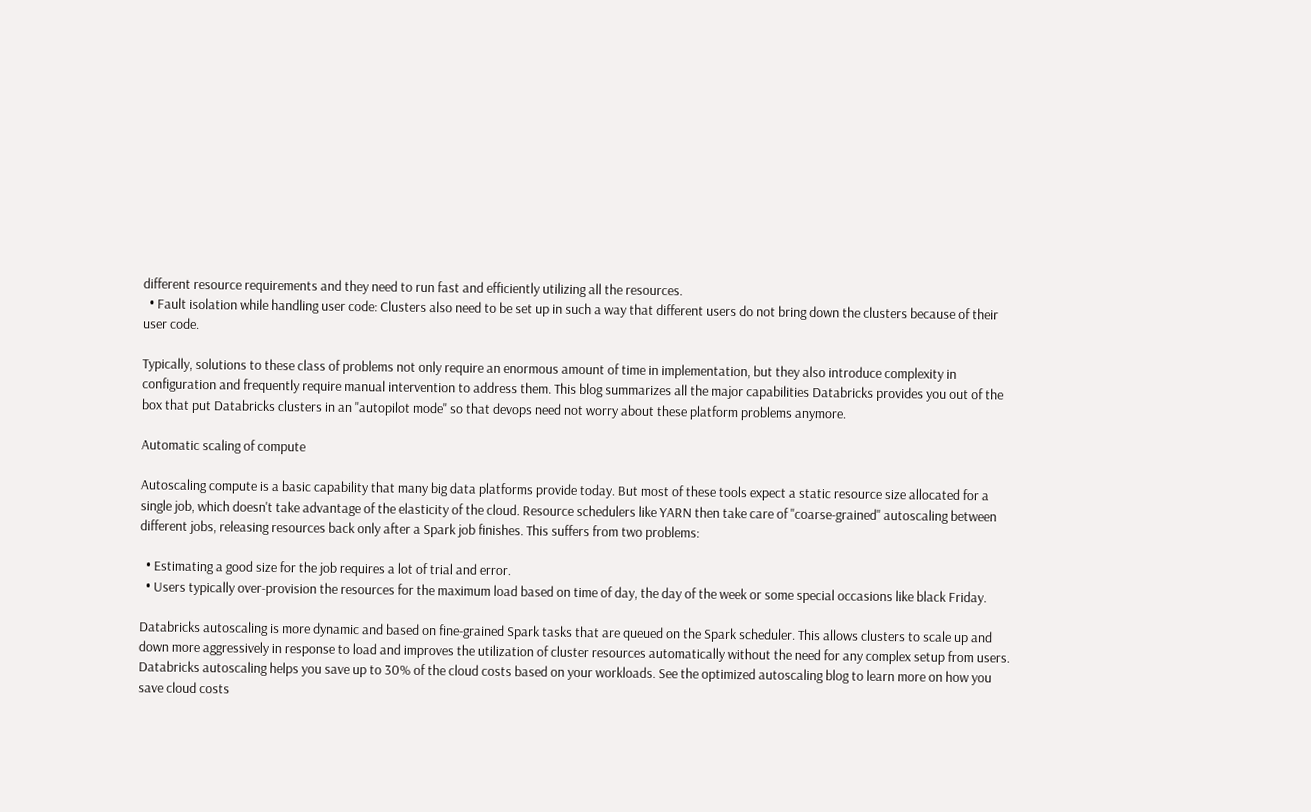different resource requirements and they need to run fast and efficiently utilizing all the resources.
  • Fault isolation while handling user code: Clusters also need to be set up in such a way that different users do not bring down the clusters because of their user code.

Typically, solutions to these class of problems not only require an enormous amount of time in implementation, but they also introduce complexity in configuration and frequently require manual intervention to address them. This blog summarizes all the major capabilities Databricks provides you out of the box that put Databricks clusters in an "autopilot mode" so that devops need not worry about these platform problems anymore.

Automatic scaling of compute

Autoscaling compute is a basic capability that many big data platforms provide today. But most of these tools expect a static resource size allocated for a single job, which doesn't take advantage of the elasticity of the cloud. Resource schedulers like YARN then take care of "coarse-grained" autoscaling between different jobs, releasing resources back only after a Spark job finishes. This suffers from two problems:

  • Estimating a good size for the job requires a lot of trial and error.
  • Users typically over-provision the resources for the maximum load based on time of day, the day of the week or some special occasions like black Friday.

Databricks autoscaling is more dynamic and based on fine-grained Spark tasks that are queued on the Spark scheduler. This allows clusters to scale up and down more aggressively in response to load and improves the utilization of cluster resources automatically without the need for any complex setup from users. Databricks autoscaling helps you save up to 30% of the cloud costs based on your workloads. See the optimized autoscaling blog to learn more on how you save cloud costs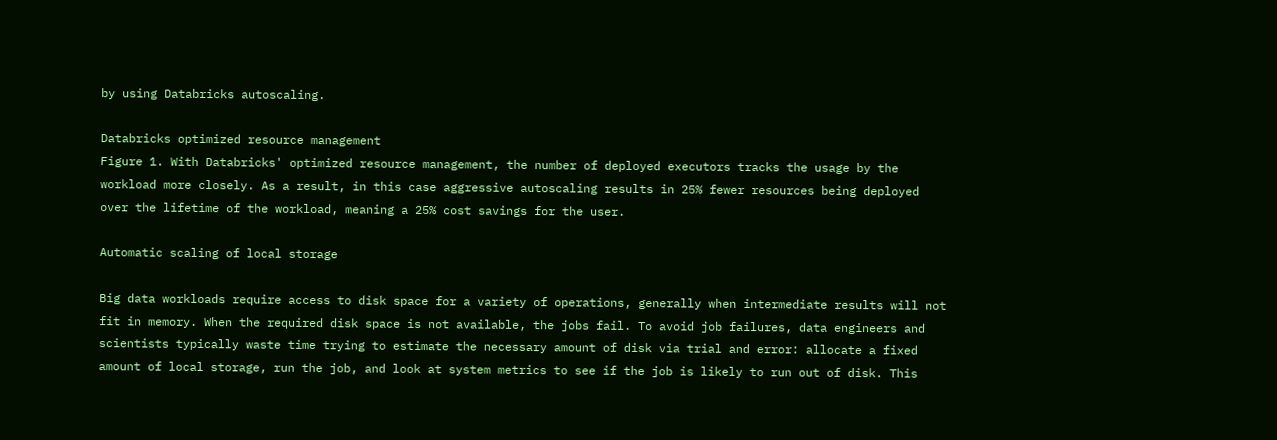by using Databricks autoscaling.

Databricks optimized resource management
Figure 1. With Databricks' optimized resource management, the number of deployed executors tracks the usage by the workload more closely. As a result, in this case aggressive autoscaling results in 25% fewer resources being deployed over the lifetime of the workload, meaning a 25% cost savings for the user.

Automatic scaling of local storage

Big data workloads require access to disk space for a variety of operations, generally when intermediate results will not fit in memory. When the required disk space is not available, the jobs fail. To avoid job failures, data engineers and scientists typically waste time trying to estimate the necessary amount of disk via trial and error: allocate a fixed amount of local storage, run the job, and look at system metrics to see if the job is likely to run out of disk. This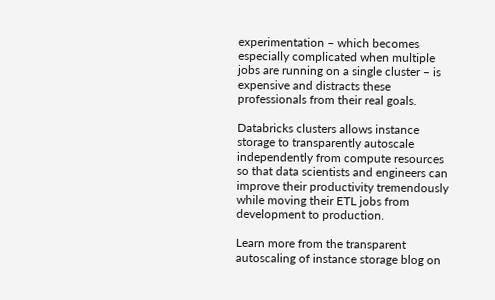experimentation – which becomes especially complicated when multiple jobs are running on a single cluster – is expensive and distracts these professionals from their real goals.

Databricks clusters allows instance storage to transparently autoscale independently from compute resources so that data scientists and engineers can improve their productivity tremendously while moving their ETL jobs from development to production.

Learn more from the transparent autoscaling of instance storage blog on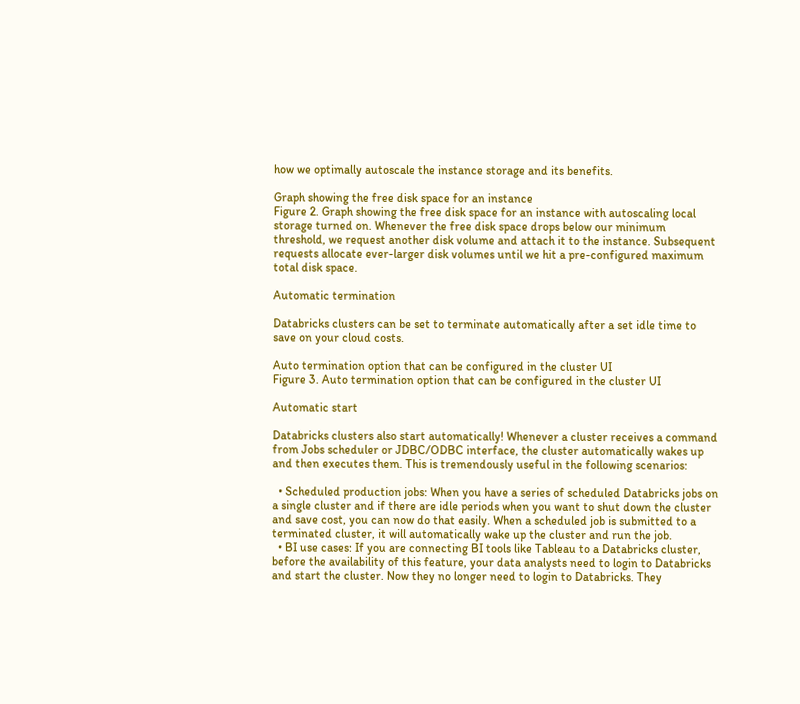how we optimally autoscale the instance storage and its benefits.

Graph showing the free disk space for an instance
Figure 2. Graph showing the free disk space for an instance with autoscaling local storage turned on. Whenever the free disk space drops below our minimum threshold, we request another disk volume and attach it to the instance. Subsequent requests allocate ever-larger disk volumes until we hit a pre-configured maximum total disk space.

Automatic termination

Databricks clusters can be set to terminate automatically after a set idle time to save on your cloud costs.

Auto termination option that can be configured in the cluster UI
Figure 3. Auto termination option that can be configured in the cluster UI

Automatic start

Databricks clusters also start automatically! Whenever a cluster receives a command from Jobs scheduler or JDBC/ODBC interface, the cluster automatically wakes up and then executes them. This is tremendously useful in the following scenarios:

  • Scheduled production jobs: When you have a series of scheduled Databricks jobs on a single cluster and if there are idle periods when you want to shut down the cluster and save cost, you can now do that easily. When a scheduled job is submitted to a terminated cluster, it will automatically wake up the cluster and run the job.
  • BI use cases: If you are connecting BI tools like Tableau to a Databricks cluster, before the availability of this feature, your data analysts need to login to Databricks and start the cluster. Now they no longer need to login to Databricks. They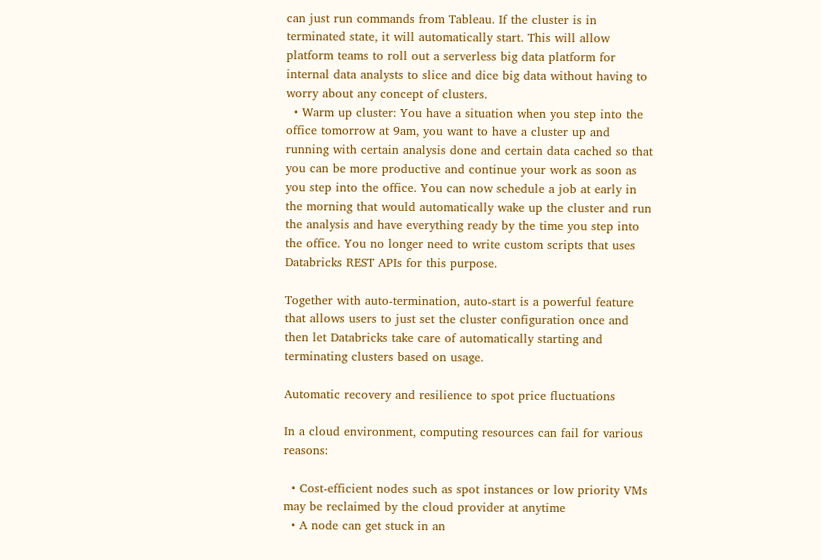can just run commands from Tableau. If the cluster is in terminated state, it will automatically start. This will allow platform teams to roll out a serverless big data platform for internal data analysts to slice and dice big data without having to worry about any concept of clusters.
  • Warm up cluster: You have a situation when you step into the office tomorrow at 9am, you want to have a cluster up and running with certain analysis done and certain data cached so that you can be more productive and continue your work as soon as you step into the office. You can now schedule a job at early in the morning that would automatically wake up the cluster and run the analysis and have everything ready by the time you step into the office. You no longer need to write custom scripts that uses Databricks REST APIs for this purpose.

Together with auto-termination, auto-start is a powerful feature that allows users to just set the cluster configuration once and then let Databricks take care of automatically starting and terminating clusters based on usage.

Automatic recovery and resilience to spot price fluctuations

In a cloud environment, computing resources can fail for various reasons:

  • Cost-efficient nodes such as spot instances or low priority VMs may be reclaimed by the cloud provider at anytime
  • A node can get stuck in an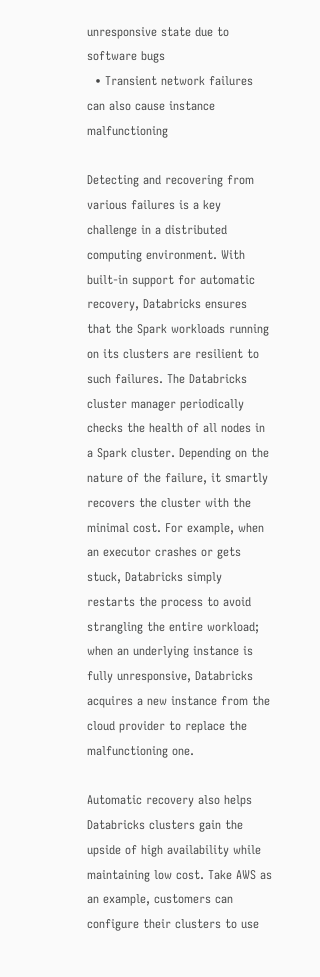unresponsive state due to software bugs
  • Transient network failures can also cause instance malfunctioning

Detecting and recovering from various failures is a key challenge in a distributed computing environment. With built-in support for automatic recovery, Databricks ensures that the Spark workloads running on its clusters are resilient to such failures. The Databricks cluster manager periodically checks the health of all nodes in a Spark cluster. Depending on the nature of the failure, it smartly recovers the cluster with the minimal cost. For example, when an executor crashes or gets stuck, Databricks simply restarts the process to avoid strangling the entire workload; when an underlying instance is fully unresponsive, Databricks acquires a new instance from the cloud provider to replace the malfunctioning one.

Automatic recovery also helps Databricks clusters gain the upside of high availability while maintaining low cost. Take AWS as an example, customers can configure their clusters to use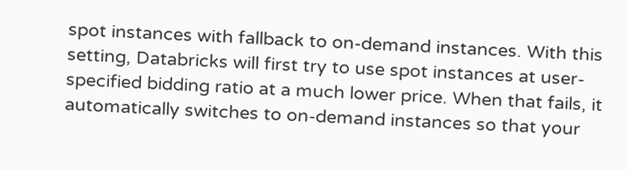spot instances with fallback to on-demand instances. With this setting, Databricks will first try to use spot instances at user-specified bidding ratio at a much lower price. When that fails, it automatically switches to on-demand instances so that your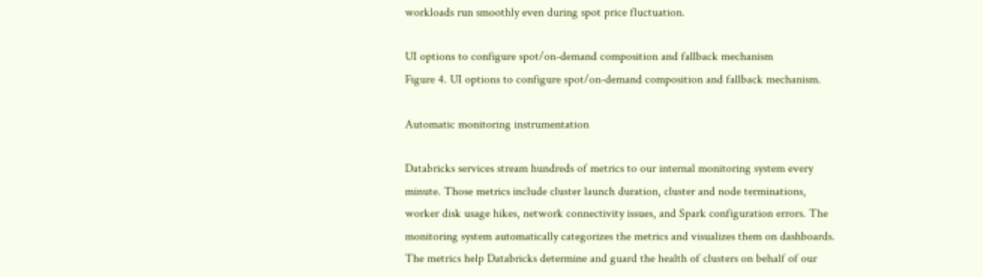workloads run smoothly even during spot price fluctuation.

UI options to configure spot/on-demand composition and fallback mechanism
Figure 4. UI options to configure spot/on-demand composition and fallback mechanism.

Automatic monitoring instrumentation

Databricks services stream hundreds of metrics to our internal monitoring system every minute. Those metrics include cluster launch duration, cluster and node terminations, worker disk usage hikes, network connectivity issues, and Spark configuration errors. The monitoring system automatically categorizes the metrics and visualizes them on dashboards. The metrics help Databricks determine and guard the health of clusters on behalf of our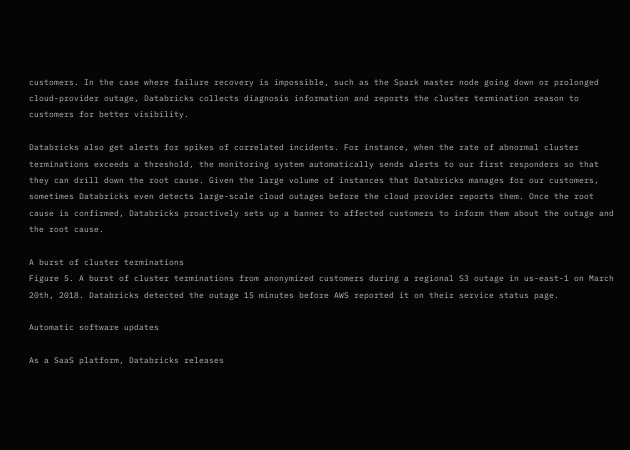customers. In the case where failure recovery is impossible, such as the Spark master node going down or prolonged cloud-provider outage, Databricks collects diagnosis information and reports the cluster termination reason to customers for better visibility.

Databricks also get alerts for spikes of correlated incidents. For instance, when the rate of abnormal cluster terminations exceeds a threshold, the monitoring system automatically sends alerts to our first responders so that they can drill down the root cause. Given the large volume of instances that Databricks manages for our customers, sometimes Databricks even detects large-scale cloud outages before the cloud provider reports them. Once the root cause is confirmed, Databricks proactively sets up a banner to affected customers to inform them about the outage and the root cause.

A burst of cluster terminations
Figure 5. A burst of cluster terminations from anonymized customers during a regional S3 outage in us-east-1 on March 20th, 2018. Databricks detected the outage 15 minutes before AWS reported it on their service status page.

Automatic software updates

As a SaaS platform, Databricks releases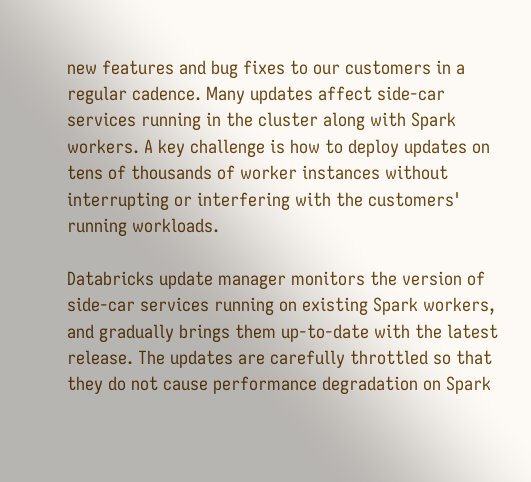new features and bug fixes to our customers in a regular cadence. Many updates affect side-car services running in the cluster along with Spark workers. A key challenge is how to deploy updates on tens of thousands of worker instances without interrupting or interfering with the customers' running workloads.

Databricks update manager monitors the version of side-car services running on existing Spark workers, and gradually brings them up-to-date with the latest release. The updates are carefully throttled so that they do not cause performance degradation on Spark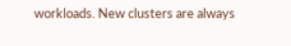workloads. New clusters are always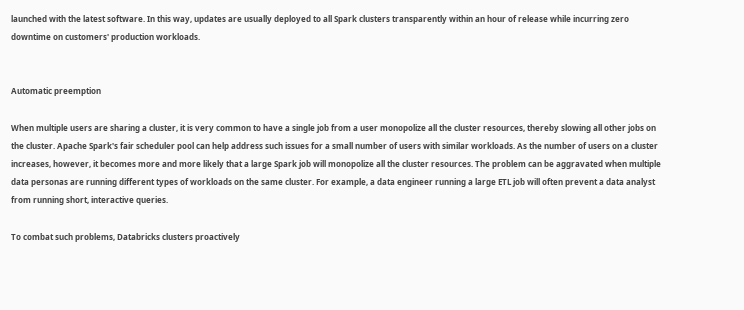launched with the latest software. In this way, updates are usually deployed to all Spark clusters transparently within an hour of release while incurring zero downtime on customers' production workloads.


Automatic preemption

When multiple users are sharing a cluster, it is very common to have a single job from a user monopolize all the cluster resources, thereby slowing all other jobs on the cluster. Apache Spark's fair scheduler pool can help address such issues for a small number of users with similar workloads. As the number of users on a cluster increases, however, it becomes more and more likely that a large Spark job will monopolize all the cluster resources. The problem can be aggravated when multiple data personas are running different types of workloads on the same cluster. For example, a data engineer running a large ETL job will often prevent a data analyst from running short, interactive queries.

To combat such problems, Databricks clusters proactively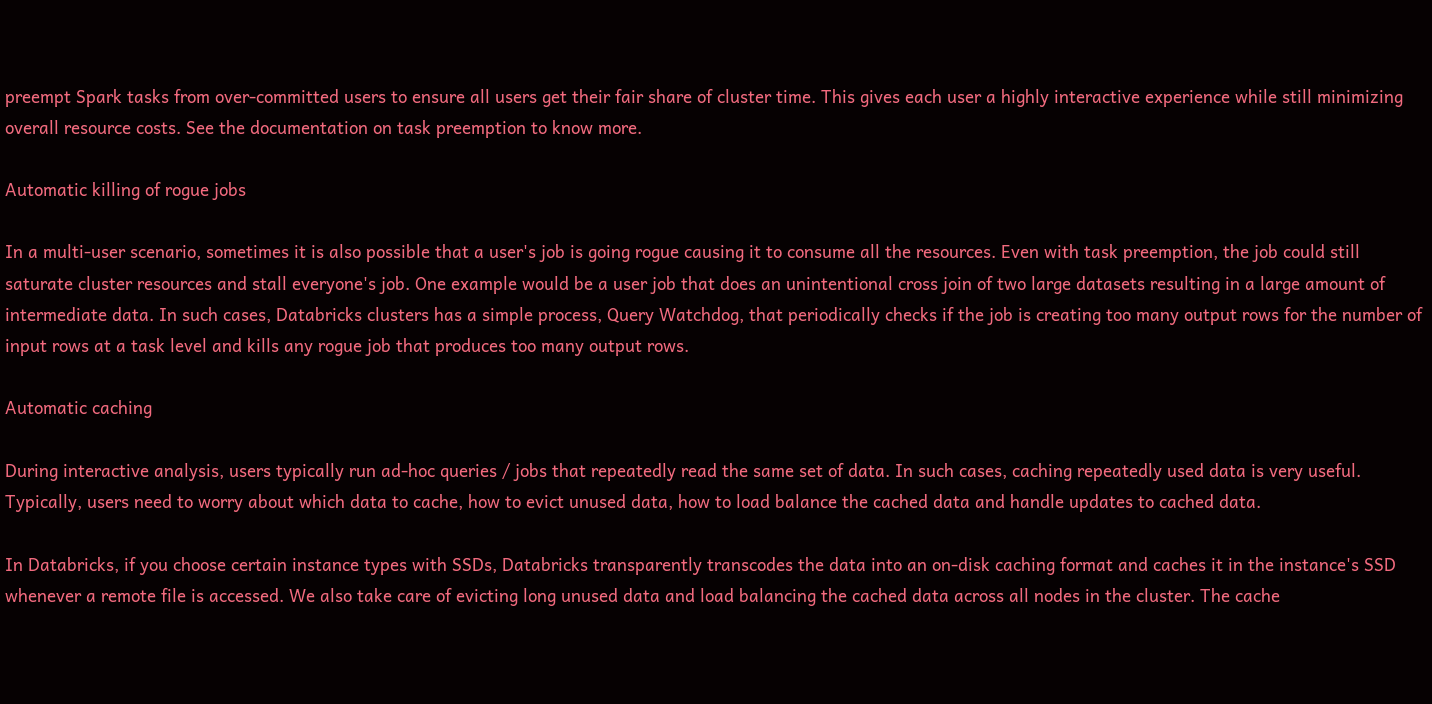preempt Spark tasks from over-committed users to ensure all users get their fair share of cluster time. This gives each user a highly interactive experience while still minimizing overall resource costs. See the documentation on task preemption to know more.

Automatic killing of rogue jobs

In a multi-user scenario, sometimes it is also possible that a user's job is going rogue causing it to consume all the resources. Even with task preemption, the job could still saturate cluster resources and stall everyone's job. One example would be a user job that does an unintentional cross join of two large datasets resulting in a large amount of intermediate data. In such cases, Databricks clusters has a simple process, Query Watchdog, that periodically checks if the job is creating too many output rows for the number of input rows at a task level and kills any rogue job that produces too many output rows.

Automatic caching

During interactive analysis, users typically run ad-hoc queries / jobs that repeatedly read the same set of data. In such cases, caching repeatedly used data is very useful. Typically, users need to worry about which data to cache, how to evict unused data, how to load balance the cached data and handle updates to cached data.

In Databricks, if you choose certain instance types with SSDs, Databricks transparently transcodes the data into an on-disk caching format and caches it in the instance's SSD whenever a remote file is accessed. We also take care of evicting long unused data and load balancing the cached data across all nodes in the cluster. The cache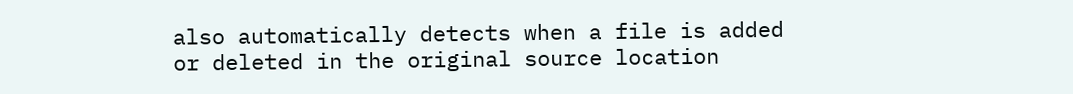also automatically detects when a file is added or deleted in the original source location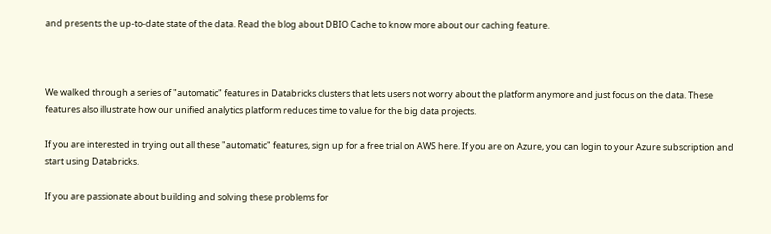and presents the up-to-date state of the data. Read the blog about DBIO Cache to know more about our caching feature.



We walked through a series of "automatic" features in Databricks clusters that lets users not worry about the platform anymore and just focus on the data. These features also illustrate how our unified analytics platform reduces time to value for the big data projects.

If you are interested in trying out all these "automatic" features, sign up for a free trial on AWS here. If you are on Azure, you can login to your Azure subscription and start using Databricks.

If you are passionate about building and solving these problems for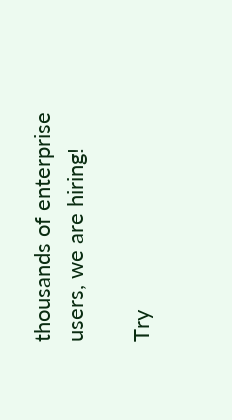thousands of enterprise users, we are hiring!

Try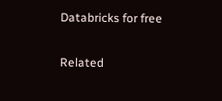Databricks for free

Related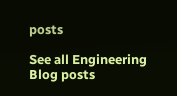posts

See all Engineering Blog posts